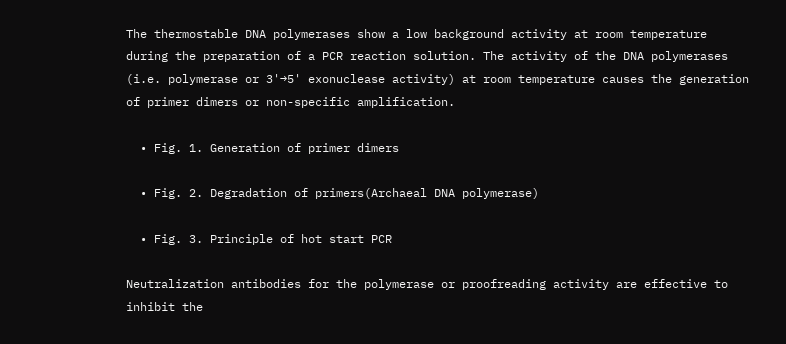The thermostable DNA polymerases show a low background activity at room temperature during the preparation of a PCR reaction solution. The activity of the DNA polymerases (i.e. polymerase or 3'→5' exonuclease activity) at room temperature causes the generation of primer dimers or non-specific amplification.

  • Fig. 1. Generation of primer dimers

  • Fig. 2. Degradation of primers(Archaeal DNA polymerase)

  • Fig. 3. Principle of hot start PCR

Neutralization antibodies for the polymerase or proofreading activity are effective to inhibit the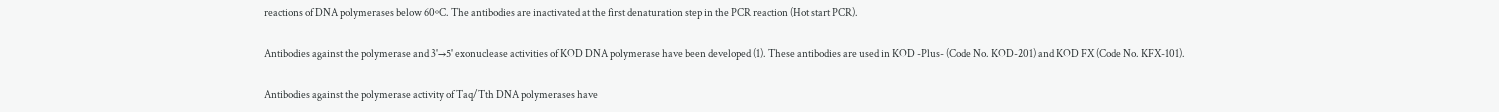reactions of DNA polymerases below 60ºC. The antibodies are inactivated at the first denaturation step in the PCR reaction (Hot start PCR).

Antibodies against the polymerase and 3'→5' exonuclease activities of KOD DNA polymerase have been developed (1). These antibodies are used in KOD -Plus- (Code No. KOD-201) and KOD FX (Code No. KFX-101).

Antibodies against the polymerase activity of Taq/Tth DNA polymerases have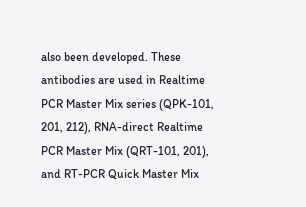also been developed. These antibodies are used in Realtime PCR Master Mix series (QPK-101, 201, 212), RNA-direct Realtime PCR Master Mix (QRT-101, 201), and RT-PCR Quick Master Mix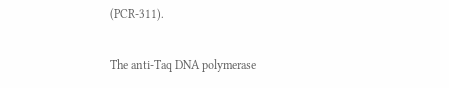(PCR-311).

The anti-Taq DNA polymerase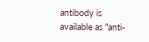antibody is available as "anti-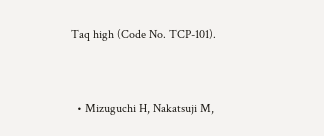Taq high (Code No. TCP-101).


  • Mizuguchi H, Nakatsuji M,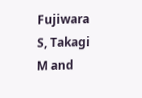Fujiwara S, Takagi M and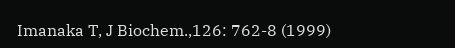Imanaka T, J Biochem.,126: 762-8 (1999)